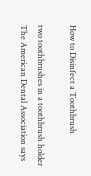How to Disinfect a Toothbrush

two toothbrushes in a toothbrush holder
The American Dental Association says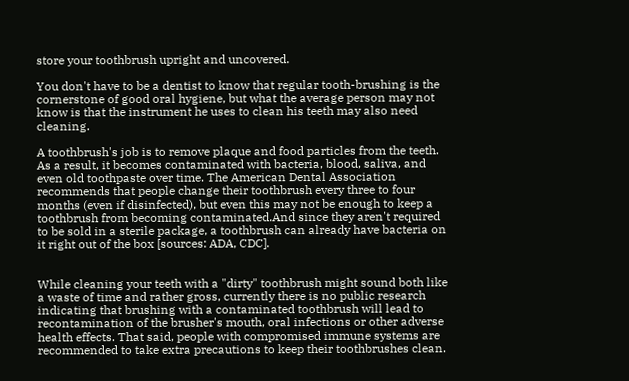store your toothbrush upright and uncovered.

You don't have to be a dentist to know that regular tooth-brushing is the cornerstone of good oral hygiene, but what the average person may not know is that the instrument he uses to clean his teeth may also need cleaning.

A toothbrush's job is to remove plaque and food particles from the teeth. As a result, it becomes contaminated with bacteria, blood, saliva, and even old toothpaste over time. The American Dental Association recommends that people change their toothbrush every three to four months (even if disinfected), but even this may not be enough to keep a toothbrush from becoming contaminated.And since they aren't required to be sold in a sterile package, a toothbrush can already have bacteria on it right out of the box [sources: ADA, CDC].


While cleaning your teeth with a "dirty" toothbrush might sound both like a waste of time and rather gross, currently there is no public research indicating that brushing with a contaminated toothbrush will lead to recontamination of the brusher's mouth, oral infections or other adverse health effects. That said, people with compromised immune systems are recommended to take extra precautions to keep their toothbrushes clean.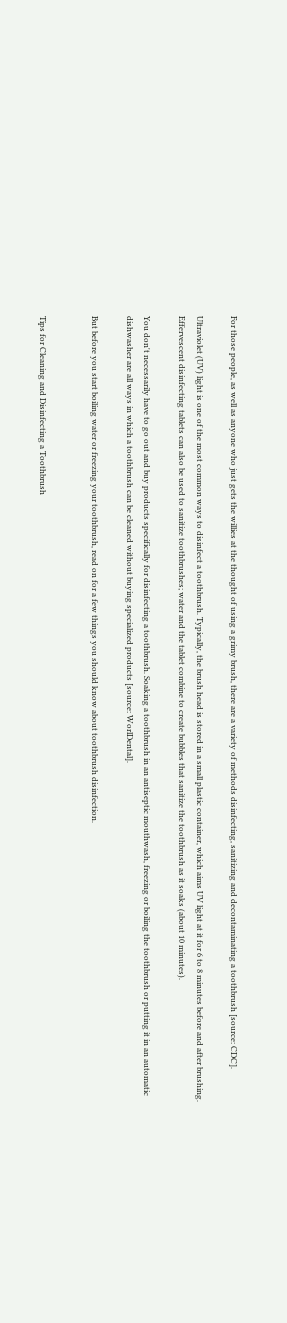For those people, as well as anyone who just gets the willies at the thought of using a grimy brush, there are a variety of methods disinfecting, sanitizing and decontaminating a toothbrush [source: CDC].

Ultraviolet (UV) light is one of the most common ways to disinfect a toothbrush. Typically, the brush head is stored in a small plastic container, which aims UV light at it for 6 to 8 minutes before and after brushing. Effervescent disinfecting tablets can also be used to sanitize toothbrushes; water and the tablet combine to create bubbles that sanitize the toothbrush as it soaks (about 10 minutes).

You don't necessarily have to go out and buy products specifically for disinfecting a toothbrush. Soaking a toothbrush in an antiseptic mouthwash, freezing or boiling the toothbrush or putting it in an automatic dishwasher are all ways in which a toothbrush can be cleaned without buying specialized products [source: WorlDental].

But before you start boiling water or freezing your toothbrush, read on for a few things you should know about toothbrush disinfection.


Tips for Cleaning and Disinfecting a Toothbrush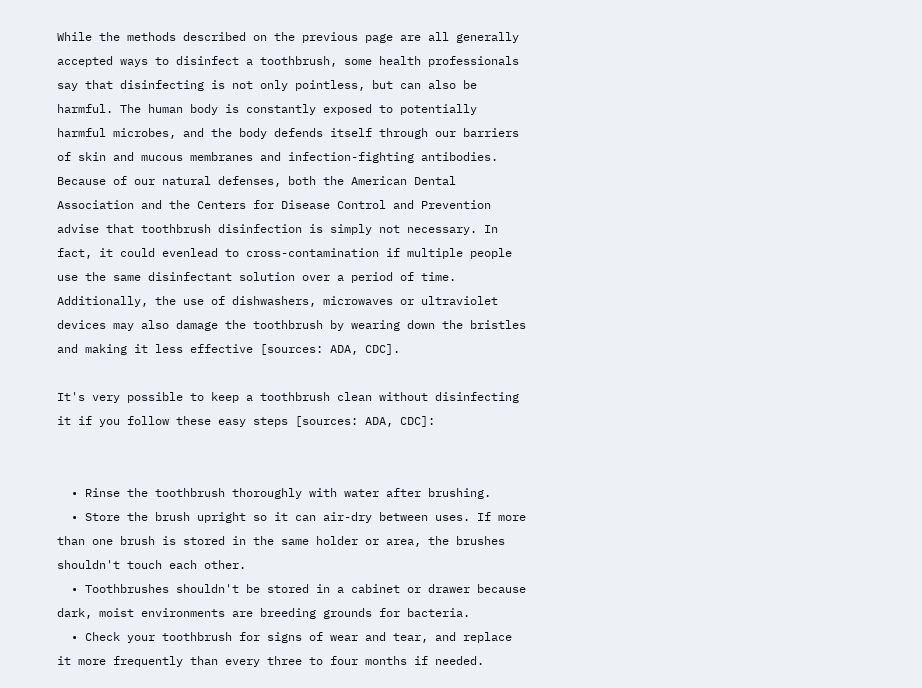While the methods described on the previous page are all generally accepted ways to disinfect a toothbrush, some health professionals say that disinfecting is not only pointless, but can also be harmful. The human body is constantly exposed to potentially harmful microbes, and the body defends itself through our barriers of skin and mucous membranes and infection-fighting antibodies. Because of our natural defenses, both the American Dental Association and the Centers for Disease Control and Prevention advise that toothbrush disinfection is simply not necessary. In fact, it could evenlead to cross-contamination if multiple people use the same disinfectant solution over a period of time. Additionally, the use of dishwashers, microwaves or ultraviolet devices may also damage the toothbrush by wearing down the bristles and making it less effective [sources: ADA, CDC].

It's very possible to keep a toothbrush clean without disinfecting it if you follow these easy steps [sources: ADA, CDC]:


  • Rinse the toothbrush thoroughly with water after brushing.
  • Store the brush upright so it can air-dry between uses. If more than one brush is stored in the same holder or area, the brushes shouldn't touch each other.
  • Toothbrushes shouldn't be stored in a cabinet or drawer because dark, moist environments are breeding grounds for bacteria.
  • Check your toothbrush for signs of wear and tear, and replace it more frequently than every three to four months if needed.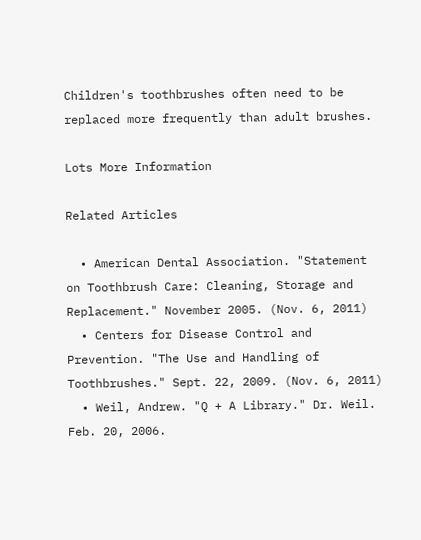Children's toothbrushes often need to be replaced more frequently than adult brushes.

Lots More Information

Related Articles

  • American Dental Association. "Statement on Toothbrush Care: Cleaning, Storage and Replacement." November 2005. (Nov. 6, 2011)
  • Centers for Disease Control and Prevention. "The Use and Handling of Toothbrushes." Sept. 22, 2009. (Nov. 6, 2011)
  • Weil, Andrew. "Q + A Library." Dr. Weil. Feb. 20, 2006.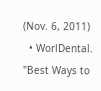(Nov. 6, 2011)
  • WorlDental. "Best Ways to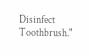Disinfect Toothbrush."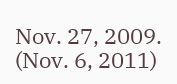Nov. 27, 2009. (Nov. 6, 2011)